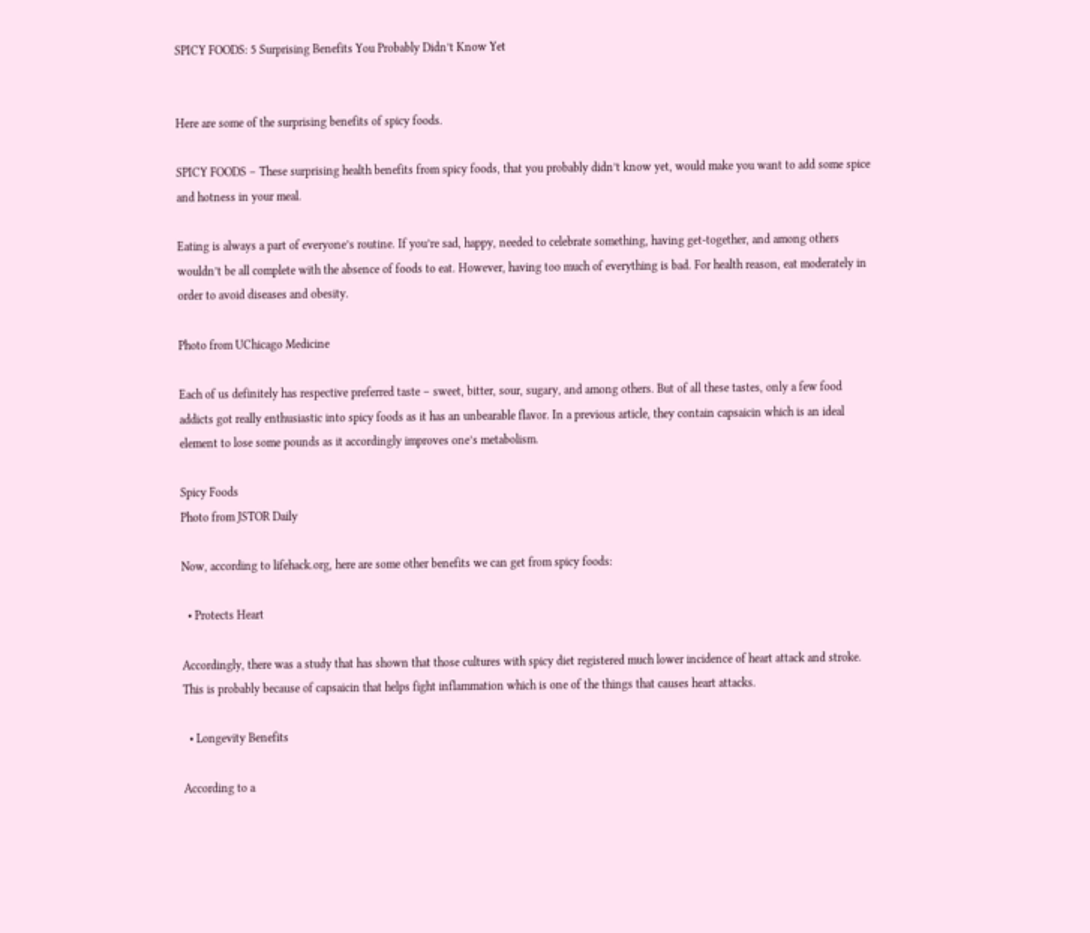SPICY FOODS: 5 Surprising Benefits You Probably Didn’t Know Yet


Here are some of the surprising benefits of spicy foods.

SPICY FOODS – These surprising health benefits from spicy foods, that you probably didn’t know yet, would make you want to add some spice and hotness in your meal.

Eating is always a part of everyone’s routine. If you’re sad, happy, needed to celebrate something, having get-together, and among others wouldn’t be all complete with the absence of foods to eat. However, having too much of everything is bad. For health reason, eat moderately in order to avoid diseases and obesity.

Photo from UChicago Medicine

Each of us definitely has respective preferred taste – sweet, bitter, sour, sugary, and among others. But of all these tastes, only a few food addicts got really enthusiastic into spicy foods as it has an unbearable flavor. In a previous article, they contain capsaicin which is an ideal element to lose some pounds as it accordingly improves one’s metabolism.

Spicy Foods
Photo from JSTOR Daily

Now, according to lifehack.org, here are some other benefits we can get from spicy foods:

  • Protects Heart

Accordingly, there was a study that has shown that those cultures with spicy diet registered much lower incidence of heart attack and stroke. This is probably because of capsaicin that helps fight inflammation which is one of the things that causes heart attacks.

  • Longevity Benefits

According to a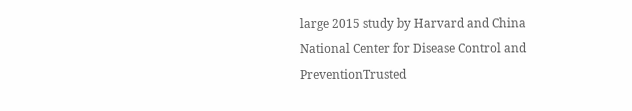large 2015 study by Harvard and China National Center for Disease Control and PreventionTrusted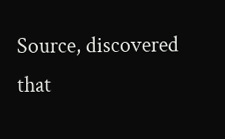Source, discovered that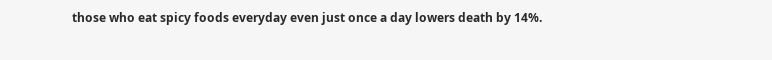those who eat spicy foods everyday even just once a day lowers death by 14%.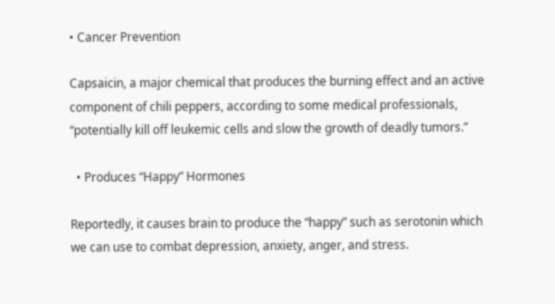• Cancer Prevention

Capsaicin, a major chemical that produces the burning effect and an active component of chili peppers, according to some medical professionals, “potentially kill off leukemic cells and slow the growth of deadly tumors.”

  • Produces “Happy” Hormones

Reportedly, it causes brain to produce the “happy” such as serotonin which we can use to combat depression, anxiety, anger, and stress.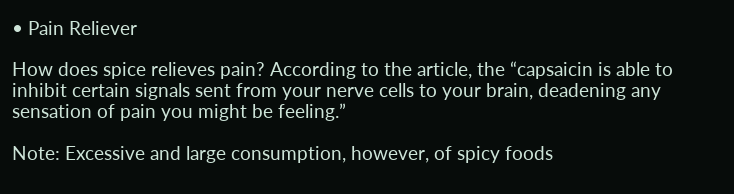• Pain Reliever

How does spice relieves pain? According to the article, the “capsaicin is able to inhibit certain signals sent from your nerve cells to your brain, deadening any sensation of pain you might be feeling.”

Note: Excessive and large consumption, however, of spicy foods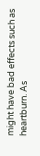might have bad effects such as heartburn. As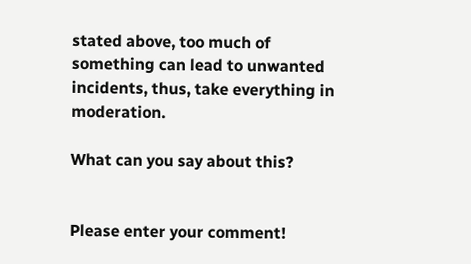stated above, too much of something can lead to unwanted incidents, thus, take everything in moderation.

What can you say about this?


Please enter your comment!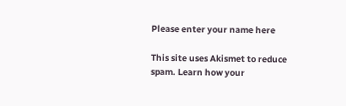Please enter your name here

This site uses Akismet to reduce spam. Learn how your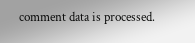comment data is processed.